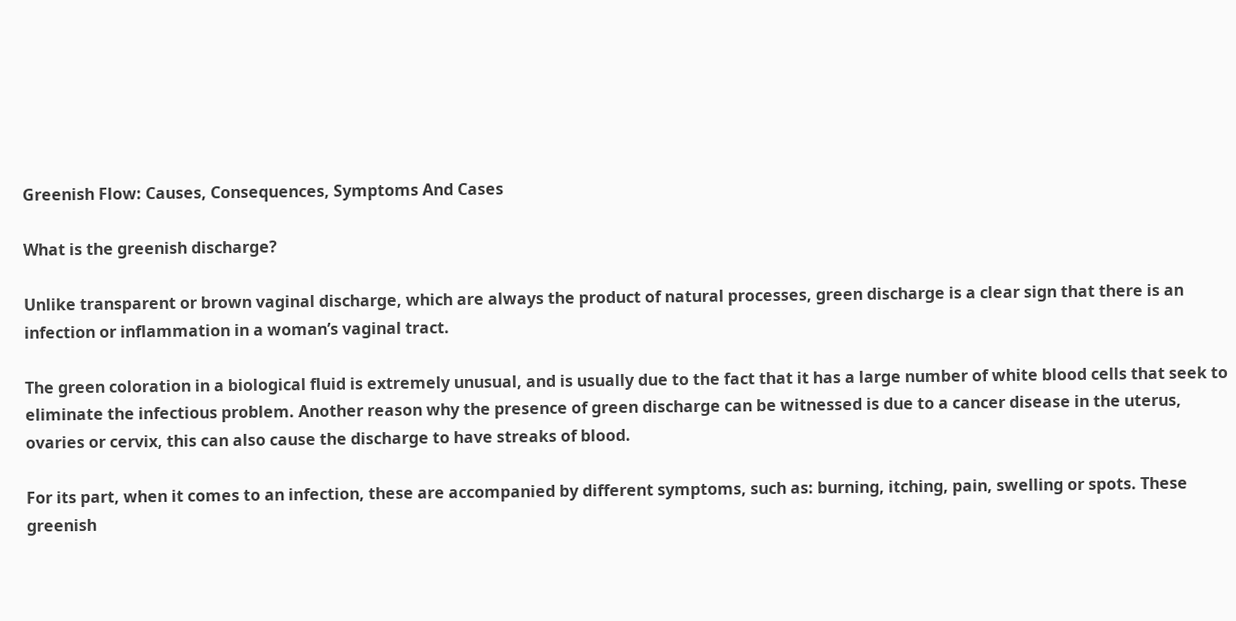Greenish Flow: Causes, Consequences, Symptoms And Cases

What is the greenish discharge?

Unlike transparent or brown vaginal discharge, which are always the product of natural processes, green discharge is a clear sign that there is an infection or inflammation in a woman’s vaginal tract.

The green coloration in a biological fluid is extremely unusual, and is usually due to the fact that it has a large number of white blood cells that seek to eliminate the infectious problem. Another reason why the presence of green discharge can be witnessed is due to a cancer disease in the uterus, ovaries or cervix, this can also cause the discharge to have streaks of blood.

For its part, when it comes to an infection, these are accompanied by different symptoms, such as: burning, itching, pain, swelling or spots. These greenish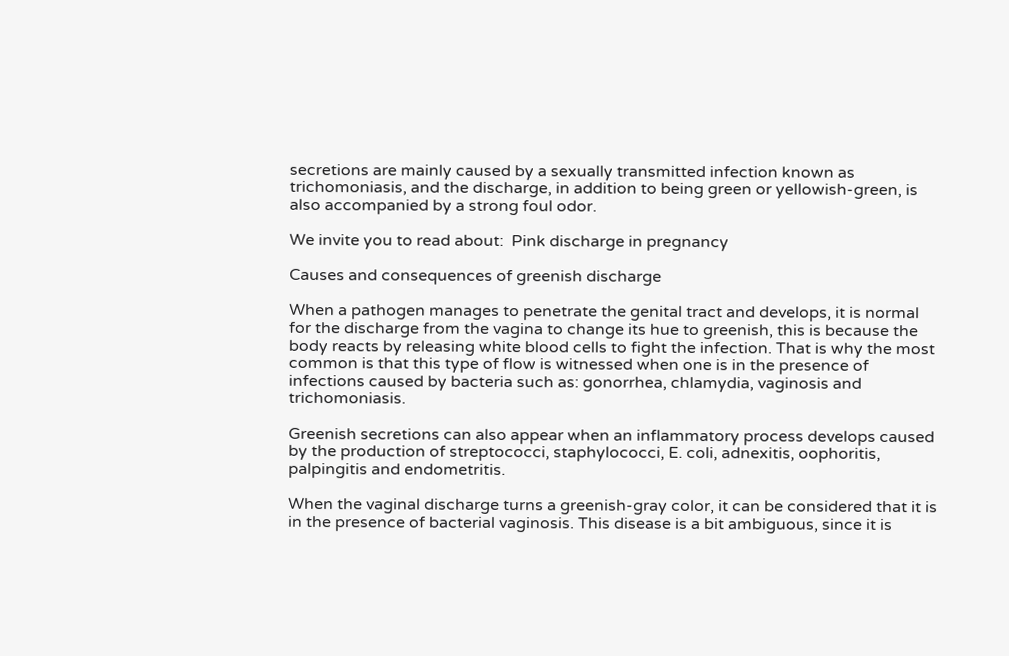secretions are mainly caused by a sexually transmitted infection known as trichomoniasis, and the discharge, in addition to being green or yellowish-green, is also accompanied by a strong foul odor.

We invite you to read about:  Pink discharge in pregnancy

Causes and consequences of greenish discharge

When a pathogen manages to penetrate the genital tract and develops, it is normal for the discharge from the vagina to change its hue to greenish, this is because the body reacts by releasing white blood cells to fight the infection. That is why the most common is that this type of flow is witnessed when one is in the presence of infections caused by bacteria such as: gonorrhea, chlamydia, vaginosis and trichomoniasis.

Greenish secretions can also appear when an inflammatory process develops caused by the production of streptococci, staphylococci, E. coli, adnexitis, oophoritis, palpingitis and endometritis.

When the vaginal discharge turns a greenish-gray color, it can be considered that it is in the presence of bacterial vaginosis. This disease is a bit ambiguous, since it is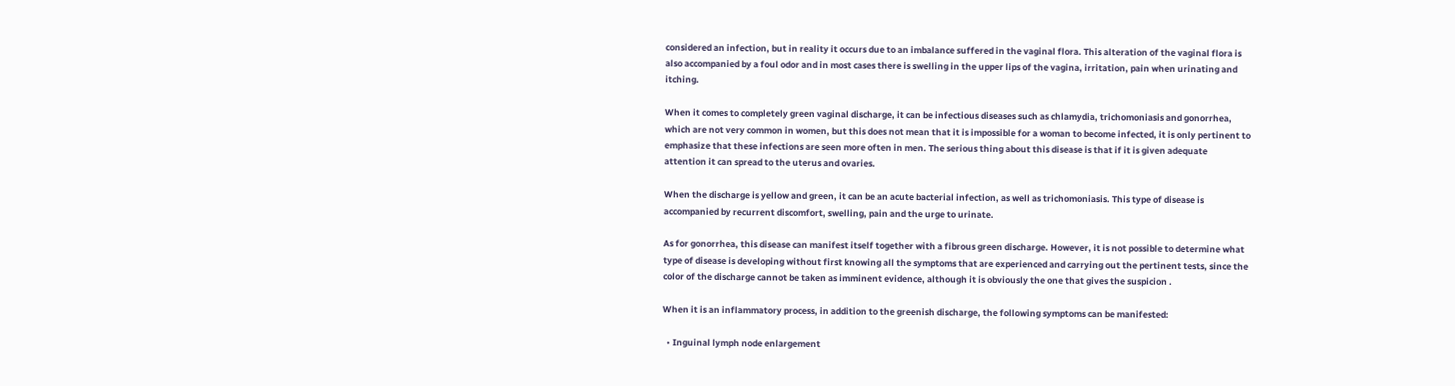considered an infection, but in reality it occurs due to an imbalance suffered in the vaginal flora. This alteration of the vaginal flora is also accompanied by a foul odor and in most cases there is swelling in the upper lips of the vagina, irritation, pain when urinating and itching.

When it comes to completely green vaginal discharge, it can be infectious diseases such as chlamydia, trichomoniasis and gonorrhea, which are not very common in women, but this does not mean that it is impossible for a woman to become infected, it is only pertinent to emphasize that these infections are seen more often in men. The serious thing about this disease is that if it is given adequate attention it can spread to the uterus and ovaries.

When the discharge is yellow and green, it can be an acute bacterial infection, as well as trichomoniasis. This type of disease is accompanied by recurrent discomfort, swelling, pain and the urge to urinate.

As for gonorrhea, this disease can manifest itself together with a fibrous green discharge. However, it is not possible to determine what type of disease is developing without first knowing all the symptoms that are experienced and carrying out the pertinent tests, since the color of the discharge cannot be taken as imminent evidence, although it is obviously the one that gives the suspicion .

When it is an inflammatory process, in addition to the greenish discharge, the following symptoms can be manifested:

  • Inguinal lymph node enlargement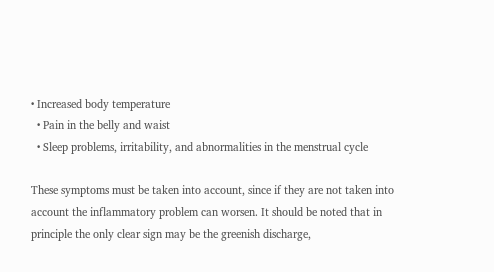• Increased body temperature
  • Pain in the belly and waist
  • Sleep problems, irritability, and abnormalities in the menstrual cycle

These symptoms must be taken into account, since if they are not taken into account the inflammatory problem can worsen. It should be noted that in principle the only clear sign may be the greenish discharge,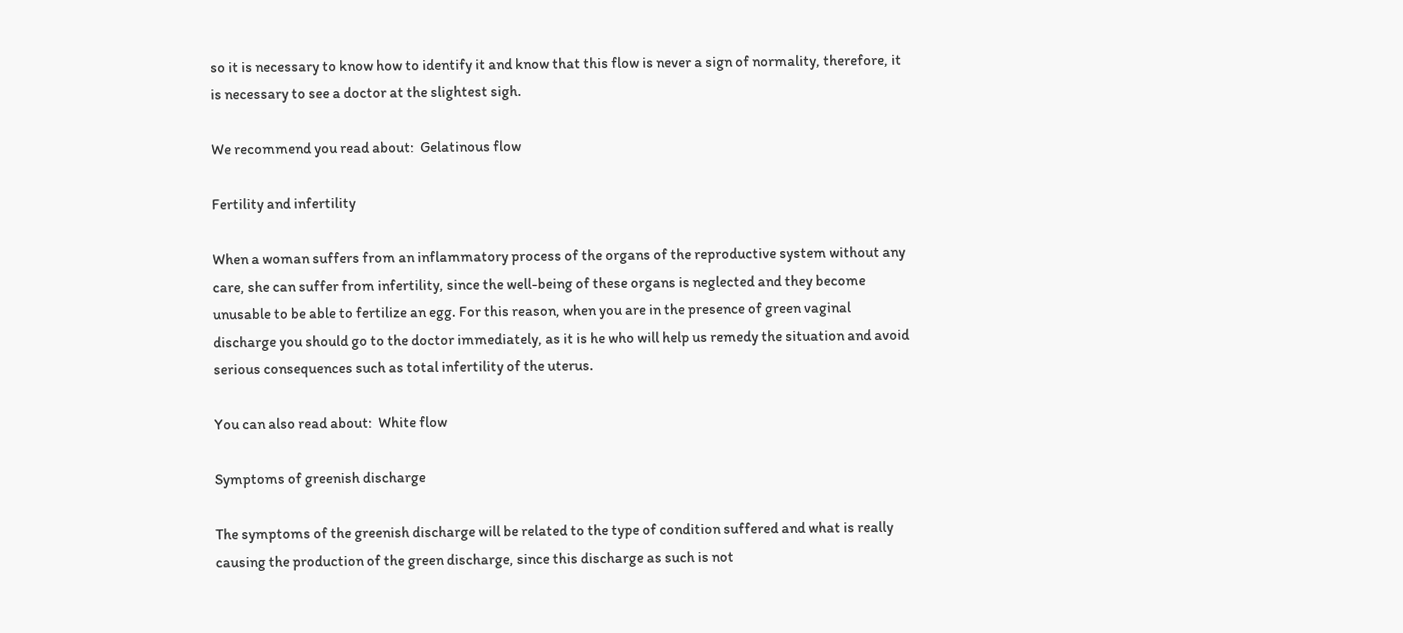so it is necessary to know how to identify it and know that this flow is never a sign of normality, therefore, it is necessary to see a doctor at the slightest sigh.

We recommend you read about:  Gelatinous flow

Fertility and infertility

When a woman suffers from an inflammatory process of the organs of the reproductive system without any care, she can suffer from infertility, since the well-being of these organs is neglected and they become unusable to be able to fertilize an egg. For this reason, when you are in the presence of green vaginal discharge you should go to the doctor immediately, as it is he who will help us remedy the situation and avoid serious consequences such as total infertility of the uterus.

You can also read about:  White flow

Symptoms of greenish discharge

The symptoms of the greenish discharge will be related to the type of condition suffered and what is really causing the production of the green discharge, since this discharge as such is not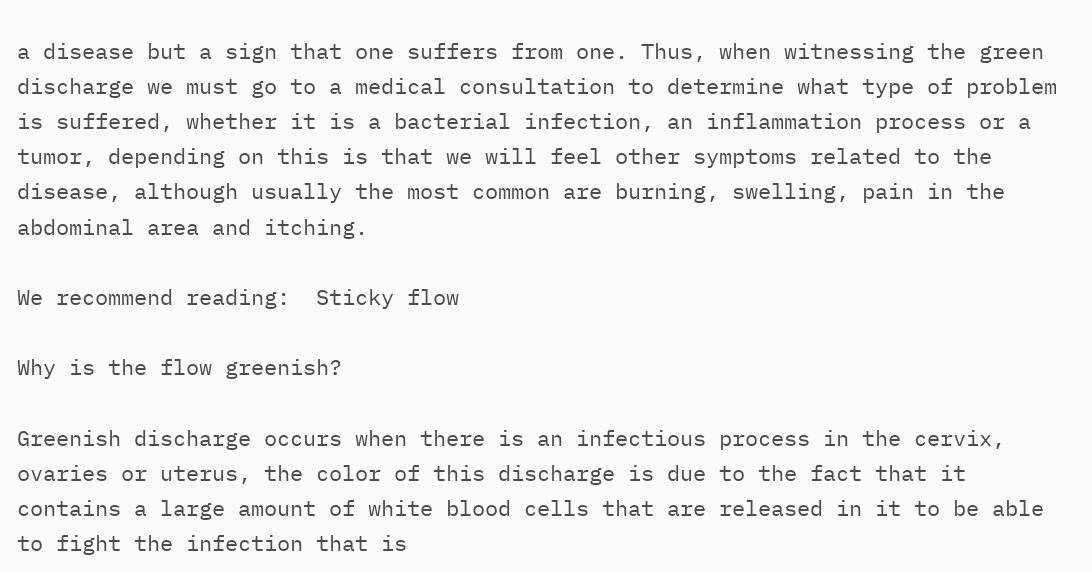a disease but a sign that one suffers from one. Thus, when witnessing the green discharge we must go to a medical consultation to determine what type of problem is suffered, whether it is a bacterial infection, an inflammation process or a tumor, depending on this is that we will feel other symptoms related to the disease, although usually the most common are burning, swelling, pain in the abdominal area and itching.

We recommend reading:  Sticky flow

Why is the flow greenish?

Greenish discharge occurs when there is an infectious process in the cervix, ovaries or uterus, the color of this discharge is due to the fact that it contains a large amount of white blood cells that are released in it to be able to fight the infection that is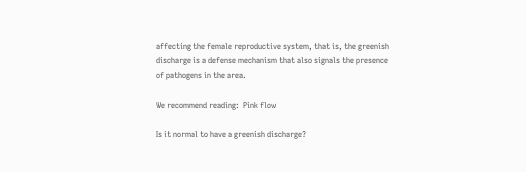affecting the female reproductive system, that is, the greenish discharge is a defense mechanism that also signals the presence of pathogens in the area.

We recommend reading:  Pink flow

Is it normal to have a greenish discharge?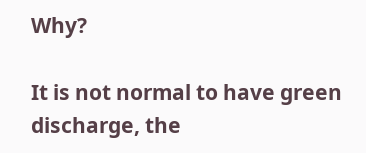Why?

It is not normal to have green discharge, the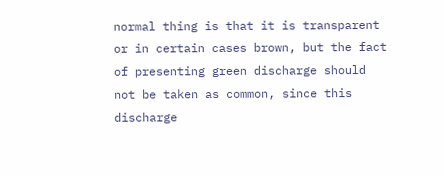normal thing is that it is transparent or in certain cases brown, but the fact of presenting green discharge should not be taken as common, since this discharge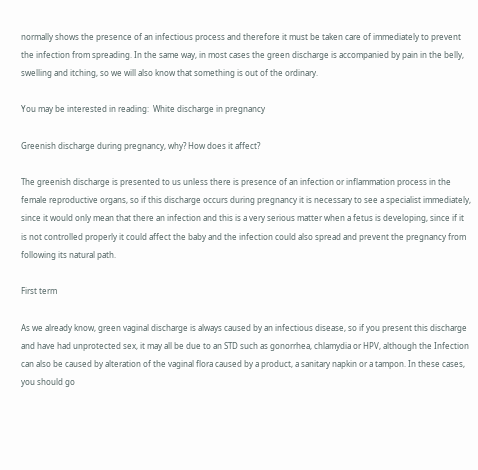normally shows the presence of an infectious process and therefore it must be taken care of immediately to prevent the infection from spreading. In the same way, in most cases the green discharge is accompanied by pain in the belly, swelling and itching, so we will also know that something is out of the ordinary.

You may be interested in reading:  White discharge in pregnancy

Greenish discharge during pregnancy, why? How does it affect?

The greenish discharge is presented to us unless there is presence of an infection or inflammation process in the female reproductive organs, so if this discharge occurs during pregnancy it is necessary to see a specialist immediately, since it would only mean that there an infection and this is a very serious matter when a fetus is developing, since if it is not controlled properly it could affect the baby and the infection could also spread and prevent the pregnancy from following its natural path.

First term

As we already know, green vaginal discharge is always caused by an infectious disease, so if you present this discharge and have had unprotected sex, it may all be due to an STD such as gonorrhea, chlamydia or HPV, although the Infection can also be caused by alteration of the vaginal flora caused by a product, a sanitary napkin or a tampon. In these cases, you should go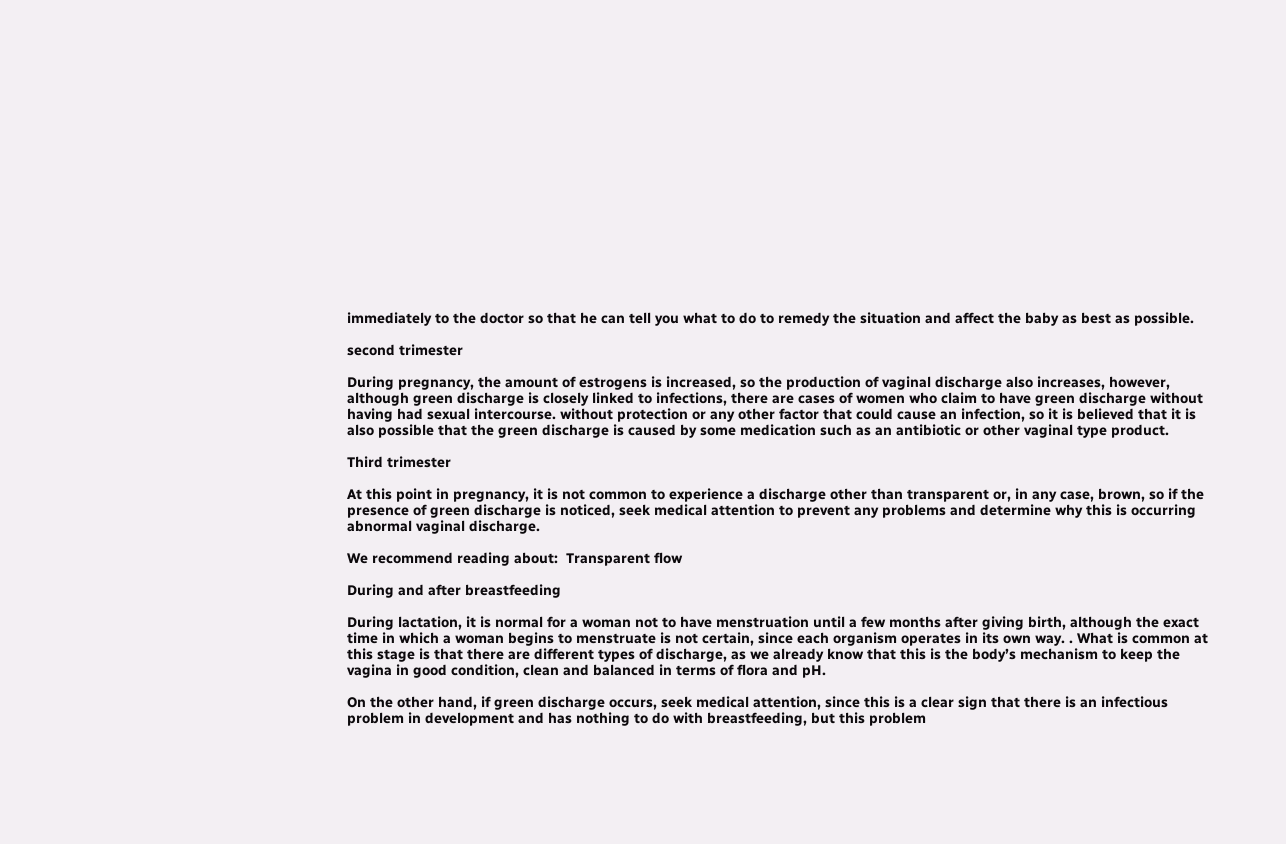immediately to the doctor so that he can tell you what to do to remedy the situation and affect the baby as best as possible.

second trimester

During pregnancy, the amount of estrogens is increased, so the production of vaginal discharge also increases, however, although green discharge is closely linked to infections, there are cases of women who claim to have green discharge without having had sexual intercourse. without protection or any other factor that could cause an infection, so it is believed that it is also possible that the green discharge is caused by some medication such as an antibiotic or other vaginal type product.

Third trimester

At this point in pregnancy, it is not common to experience a discharge other than transparent or, in any case, brown, so if the presence of green discharge is noticed, seek medical attention to prevent any problems and determine why this is occurring abnormal vaginal discharge.

We recommend reading about:  Transparent flow

During and after breastfeeding

During lactation, it is normal for a woman not to have menstruation until a few months after giving birth, although the exact time in which a woman begins to menstruate is not certain, since each organism operates in its own way. . What is common at this stage is that there are different types of discharge, as we already know that this is the body’s mechanism to keep the vagina in good condition, clean and balanced in terms of flora and pH.

On the other hand, if green discharge occurs, seek medical attention, since this is a clear sign that there is an infectious problem in development and has nothing to do with breastfeeding, but this problem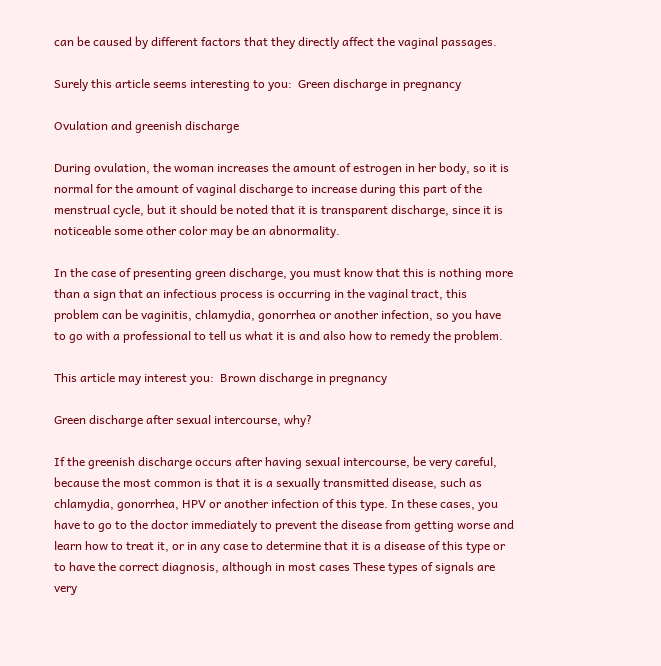can be caused by different factors that they directly affect the vaginal passages.

Surely this article seems interesting to you:  Green discharge in pregnancy

Ovulation and greenish discharge

During ovulation, the woman increases the amount of estrogen in her body, so it is normal for the amount of vaginal discharge to increase during this part of the menstrual cycle, but it should be noted that it is transparent discharge, since it is noticeable some other color may be an abnormality.

In the case of presenting green discharge, you must know that this is nothing more than a sign that an infectious process is occurring in the vaginal tract, this problem can be vaginitis, chlamydia, gonorrhea or another infection, so you have to go with a professional to tell us what it is and also how to remedy the problem.

This article may interest you:  Brown discharge in pregnancy

Green discharge after sexual intercourse, why?

If the greenish discharge occurs after having sexual intercourse, be very careful, because the most common is that it is a sexually transmitted disease, such as chlamydia, gonorrhea, HPV or another infection of this type. In these cases, you have to go to the doctor immediately to prevent the disease from getting worse and learn how to treat it, or in any case to determine that it is a disease of this type or to have the correct diagnosis, although in most cases These types of signals are very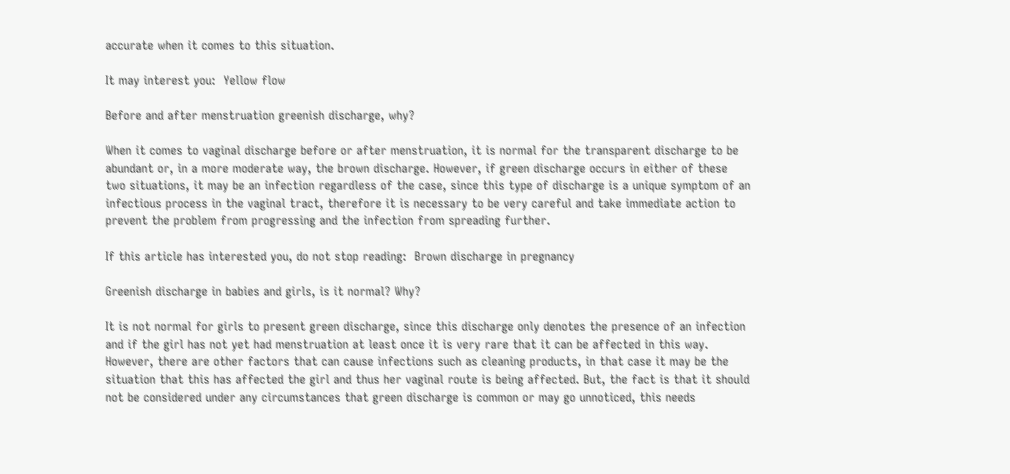accurate when it comes to this situation.

It may interest you:  Yellow flow

Before and after menstruation greenish discharge, why?

When it comes to vaginal discharge before or after menstruation, it is normal for the transparent discharge to be abundant or, in a more moderate way, the brown discharge. However, if green discharge occurs in either of these two situations, it may be an infection regardless of the case, since this type of discharge is a unique symptom of an infectious process in the vaginal tract, therefore it is necessary to be very careful and take immediate action to prevent the problem from progressing and the infection from spreading further.

If this article has interested you, do not stop reading:  Brown discharge in pregnancy

Greenish discharge in babies and girls, is it normal? Why?

It is not normal for girls to present green discharge, since this discharge only denotes the presence of an infection and if the girl has not yet had menstruation at least once it is very rare that it can be affected in this way. However, there are other factors that can cause infections such as cleaning products, in that case it may be the situation that this has affected the girl and thus her vaginal route is being affected. But, the fact is that it should not be considered under any circumstances that green discharge is common or may go unnoticed, this needs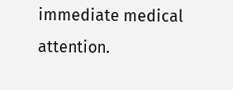immediate medical attention.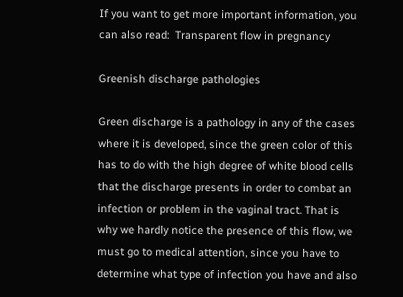If you want to get more important information, you can also read:  Transparent flow in pregnancy

Greenish discharge pathologies

Green discharge is a pathology in any of the cases where it is developed, since the green color of this has to do with the high degree of white blood cells that the discharge presents in order to combat an infection or problem in the vaginal tract. That is why we hardly notice the presence of this flow, we must go to medical attention, since you have to determine what type of infection you have and also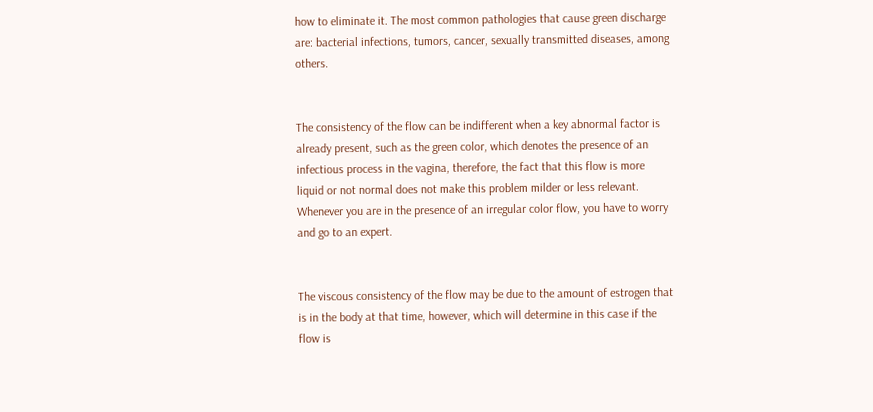how to eliminate it. The most common pathologies that cause green discharge are: bacterial infections, tumors, cancer, sexually transmitted diseases, among others.


The consistency of the flow can be indifferent when a key abnormal factor is already present, such as the green color, which denotes the presence of an infectious process in the vagina, therefore, the fact that this flow is more liquid or not normal does not make this problem milder or less relevant. Whenever you are in the presence of an irregular color flow, you have to worry and go to an expert.


The viscous consistency of the flow may be due to the amount of estrogen that is in the body at that time, however, which will determine in this case if the flow is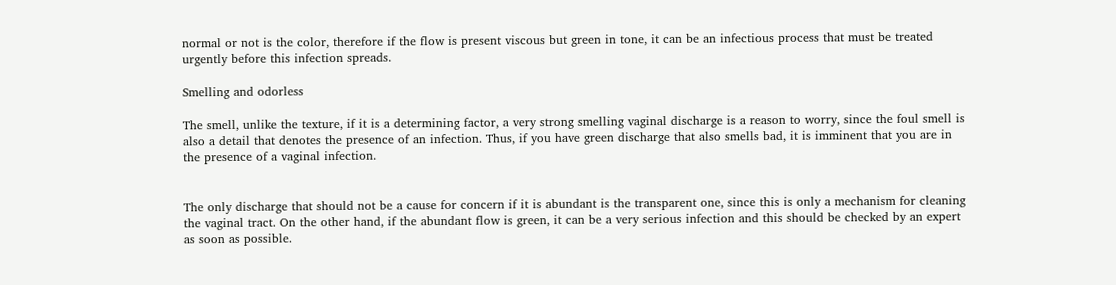normal or not is the color, therefore if the flow is present viscous but green in tone, it can be an infectious process that must be treated urgently before this infection spreads.

Smelling and odorless

The smell, unlike the texture, if it is a determining factor, a very strong smelling vaginal discharge is a reason to worry, since the foul smell is also a detail that denotes the presence of an infection. Thus, if you have green discharge that also smells bad, it is imminent that you are in the presence of a vaginal infection.


The only discharge that should not be a cause for concern if it is abundant is the transparent one, since this is only a mechanism for cleaning the vaginal tract. On the other hand, if the abundant flow is green, it can be a very serious infection and this should be checked by an expert as soon as possible.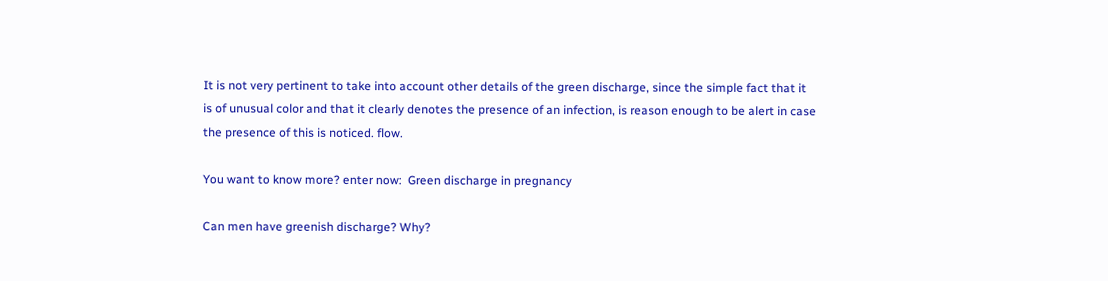It is not very pertinent to take into account other details of the green discharge, since the simple fact that it is of unusual color and that it clearly denotes the presence of an infection, is reason enough to be alert in case the presence of this is noticed. flow.

You want to know more? enter now:  Green discharge in pregnancy

Can men have greenish discharge? Why?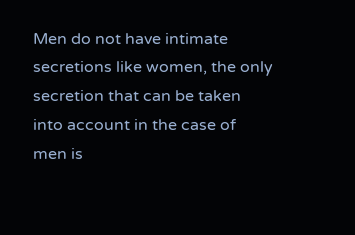Men do not have intimate secretions like women, the only secretion that can be taken into account in the case of men is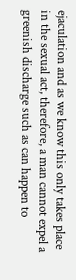ejaculation and as we know this only takes place in the sexual act, therefore, a man cannot expel a greenish discharge such as can happen to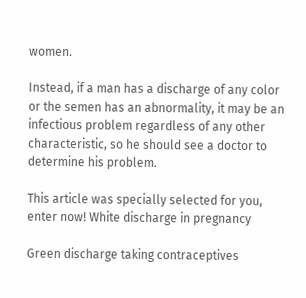women.

Instead, if a man has a discharge of any color or the semen has an abnormality, it may be an infectious problem regardless of any other characteristic, so he should see a doctor to determine his problem.

This article was specially selected for you, enter now! White discharge in pregnancy

Green discharge taking contraceptives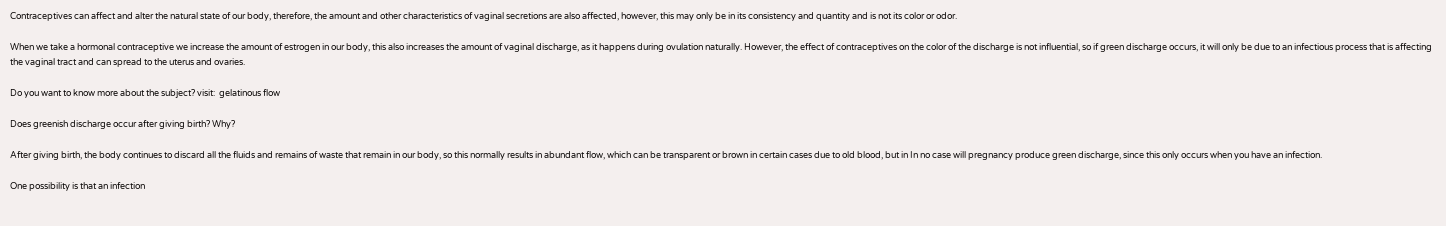Contraceptives can affect and alter the natural state of our body, therefore, the amount and other characteristics of vaginal secretions are also affected, however, this may only be in its consistency and quantity and is not its color or odor.

When we take a hormonal contraceptive we increase the amount of estrogen in our body, this also increases the amount of vaginal discharge, as it happens during ovulation naturally. However, the effect of contraceptives on the color of the discharge is not influential, so if green discharge occurs, it will only be due to an infectious process that is affecting the vaginal tract and can spread to the uterus and ovaries.

Do you want to know more about the subject? visit:  gelatinous flow

Does greenish discharge occur after giving birth? Why?

After giving birth, the body continues to discard all the fluids and remains of waste that remain in our body, so this normally results in abundant flow, which can be transparent or brown in certain cases due to old blood, but in In no case will pregnancy produce green discharge, since this only occurs when you have an infection.

One possibility is that an infection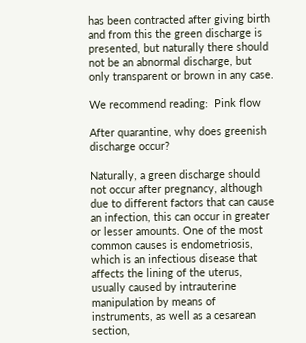has been contracted after giving birth and from this the green discharge is presented, but naturally there should not be an abnormal discharge, but only transparent or brown in any case.

We recommend reading:  Pink flow

After quarantine, why does greenish discharge occur?

Naturally, a green discharge should not occur after pregnancy, although due to different factors that can cause an infection, this can occur in greater or lesser amounts. One of the most common causes is endometriosis, which is an infectious disease that affects the lining of the uterus, usually caused by intrauterine manipulation by means of instruments, as well as a cesarean section,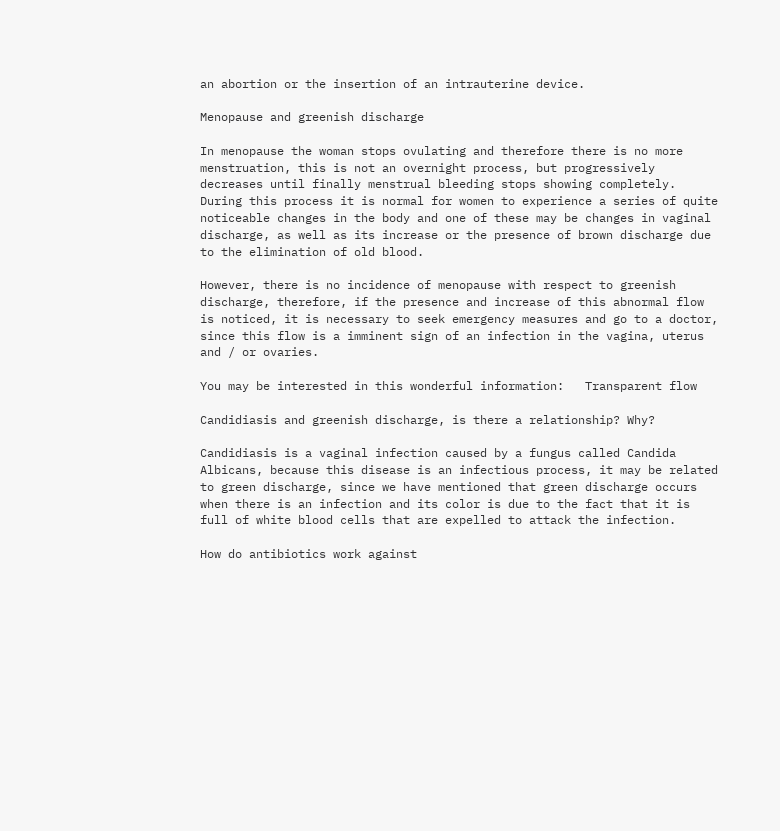an abortion or the insertion of an intrauterine device.

Menopause and greenish discharge

In menopause the woman stops ovulating and therefore there is no more menstruation, this is not an overnight process, but progressively decreases until finally menstrual bleeding stops showing completely. During this process it is normal for women to experience a series of quite noticeable changes in the body and one of these may be changes in vaginal discharge, as well as its increase or the presence of brown discharge due to the elimination of old blood.

However, there is no incidence of menopause with respect to greenish discharge, therefore, if the presence and increase of this abnormal flow is noticed, it is necessary to seek emergency measures and go to a doctor, since this flow is a imminent sign of an infection in the vagina, uterus and / or ovaries.

You may be interested in this wonderful information:   Transparent flow

Candidiasis and greenish discharge, is there a relationship? Why?

Candidiasis is a vaginal infection caused by a fungus called Candida Albicans, because this disease is an infectious process, it may be related to green discharge, since we have mentioned that green discharge occurs when there is an infection and its color is due to the fact that it is full of white blood cells that are expelled to attack the infection.

How do antibiotics work against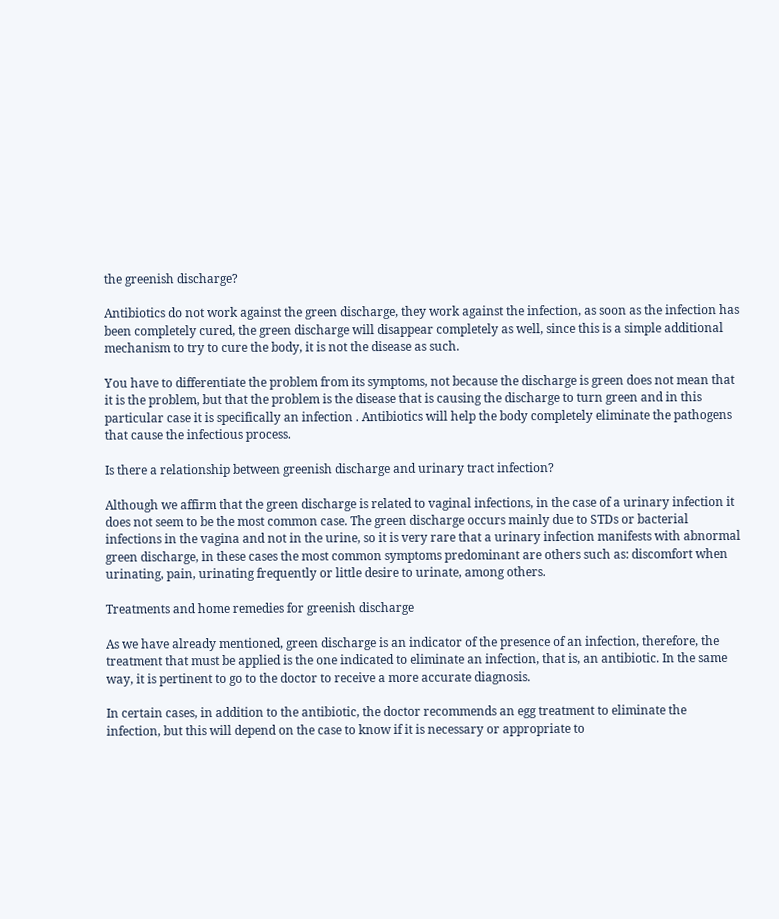the greenish discharge?

Antibiotics do not work against the green discharge, they work against the infection, as soon as the infection has been completely cured, the green discharge will disappear completely as well, since this is a simple additional mechanism to try to cure the body, it is not the disease as such.

You have to differentiate the problem from its symptoms, not because the discharge is green does not mean that it is the problem, but that the problem is the disease that is causing the discharge to turn green and in this particular case it is specifically an infection . Antibiotics will help the body completely eliminate the pathogens that cause the infectious process.

Is there a relationship between greenish discharge and urinary tract infection?

Although we affirm that the green discharge is related to vaginal infections, in the case of a urinary infection it does not seem to be the most common case. The green discharge occurs mainly due to STDs or bacterial infections in the vagina and not in the urine, so it is very rare that a urinary infection manifests with abnormal green discharge, in these cases the most common symptoms predominant are others such as: discomfort when urinating, pain, urinating frequently or little desire to urinate, among others.

Treatments and home remedies for greenish discharge

As we have already mentioned, green discharge is an indicator of the presence of an infection, therefore, the treatment that must be applied is the one indicated to eliminate an infection, that is, an antibiotic. In the same way, it is pertinent to go to the doctor to receive a more accurate diagnosis.

In certain cases, in addition to the antibiotic, the doctor recommends an egg treatment to eliminate the infection, but this will depend on the case to know if it is necessary or appropriate to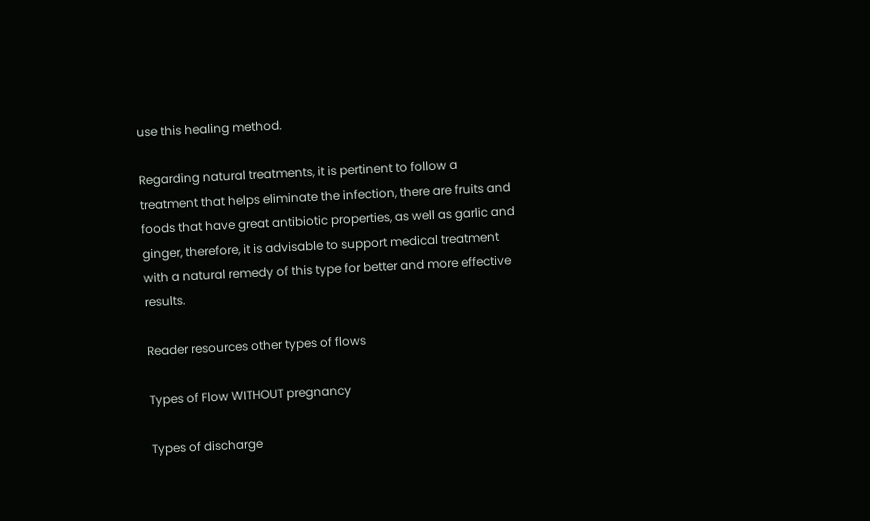use this healing method.

Regarding natural treatments, it is pertinent to follow a treatment that helps eliminate the infection, there are fruits and foods that have great antibiotic properties, as well as garlic and ginger, therefore, it is advisable to support medical treatment with a natural remedy of this type for better and more effective results.

Reader resources other types of flows

Types of Flow WITHOUT pregnancy

Types of discharge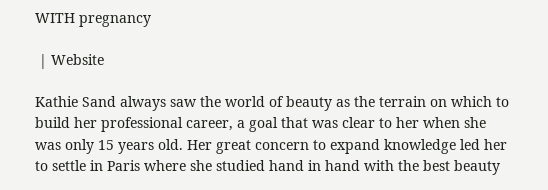WITH pregnancy

 | Website

Kathie Sand always saw the world of beauty as the terrain on which to build her professional career, a goal that was clear to her when she was only 15 years old. Her great concern to expand knowledge led her to settle in Paris where she studied hand in hand with the best beauty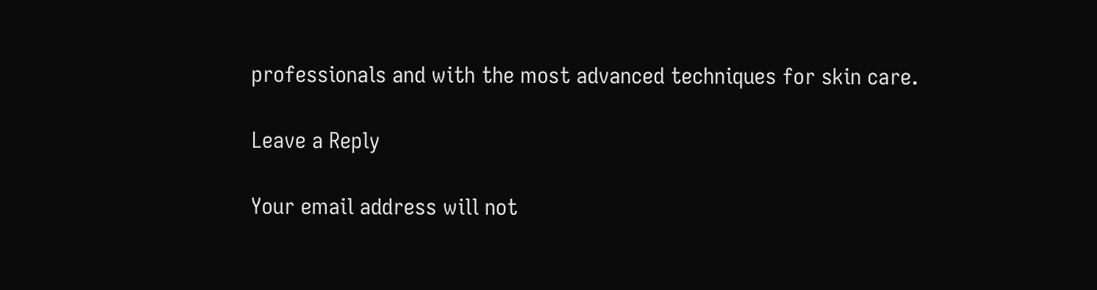professionals and with the most advanced techniques for skin care.

Leave a Reply

Your email address will not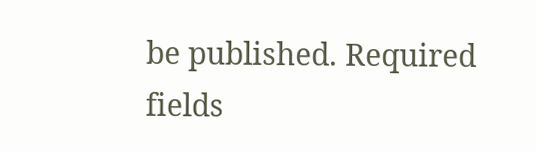be published. Required fields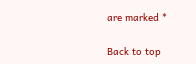are marked *

Back to top